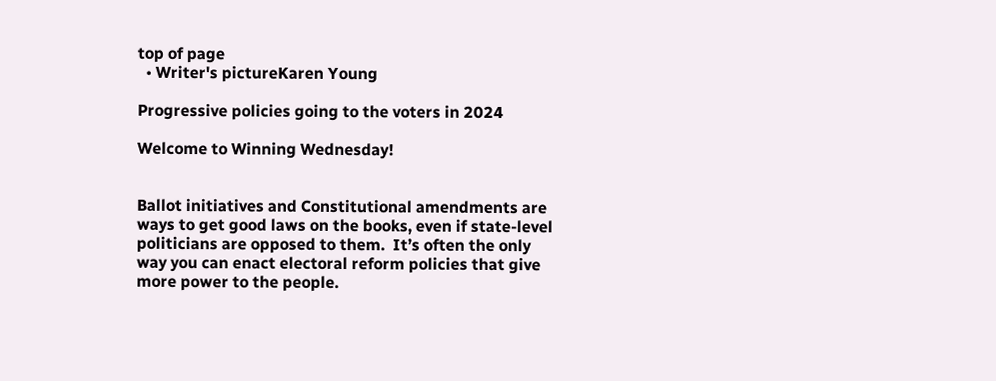top of page
  • Writer's pictureKaren Young

Progressive policies going to the voters in 2024

Welcome to Winning Wednesday!


Ballot initiatives and Constitutional amendments are ways to get good laws on the books, even if state-level politicians are opposed to them.  It’s often the only way you can enact electoral reform policies that give more power to the people.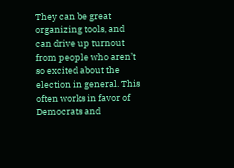They can be great organizing tools, and can drive up turnout from people who aren’t so excited about the election in general. This often works in favor of Democrats and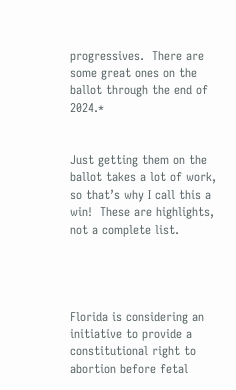progressives.  There are some great ones on the ballot through the end of 2024.*


Just getting them on the ballot takes a lot of work, so that’s why I call this a win!  These are highlights, not a complete list.




Florida is considering an initiative to provide a constitutional right to abortion before fetal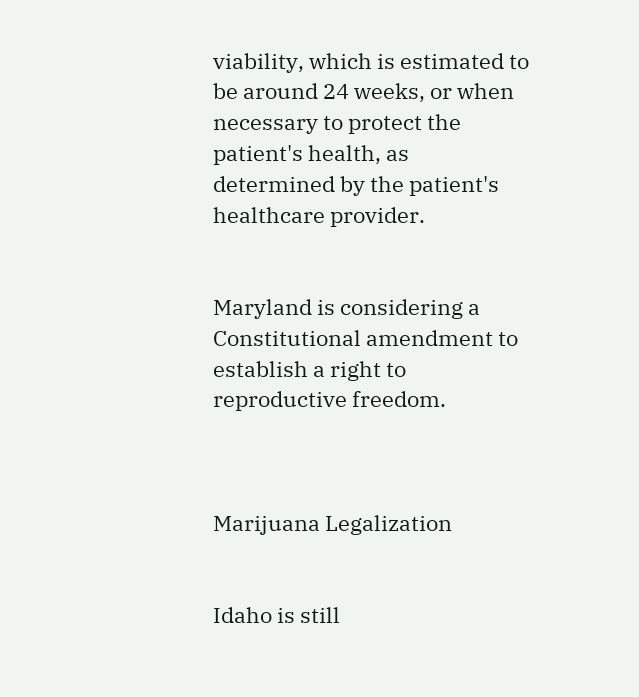viability, which is estimated to be around 24 weeks, or when necessary to protect the patient's health, as determined by the patient's healthcare provider.


Maryland is considering a Constitutional amendment to establish a right to reproductive freedom.



Marijuana Legalization


Idaho is still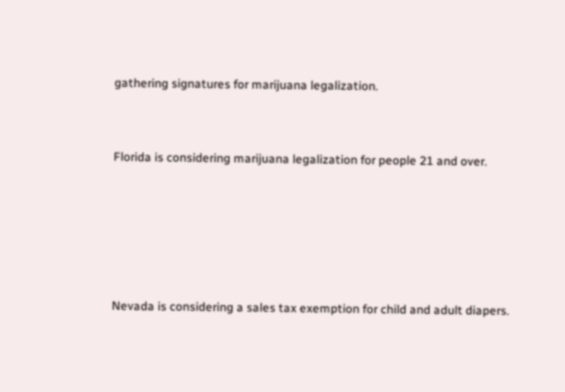gathering signatures for marijuana legalization.


Florida is considering marijuana legalization for people 21 and over.





Nevada is considering a sales tax exemption for child and adult diapers.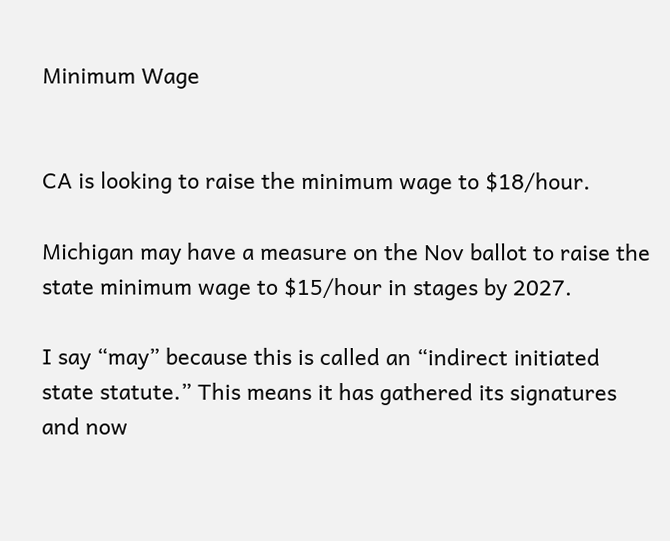Minimum Wage


CA is looking to raise the minimum wage to $18/hour.

Michigan may have a measure on the Nov ballot to raise the state minimum wage to $15/hour in stages by 2027.

I say “may” because this is called an “indirect initiated state statute.” This means it has gathered its signatures and now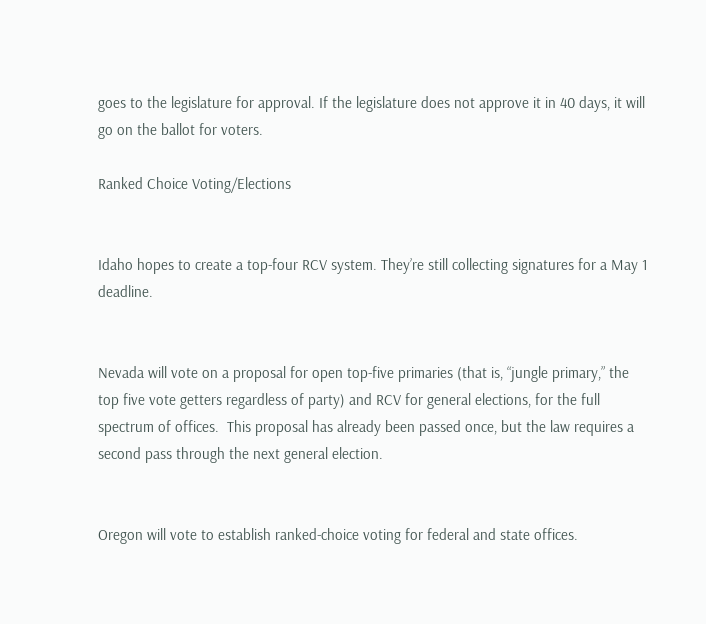goes to the legislature for approval. If the legislature does not approve it in 40 days, it will go on the ballot for voters.

Ranked Choice Voting/Elections


Idaho hopes to create a top-four RCV system. They’re still collecting signatures for a May 1 deadline.


Nevada will vote on a proposal for open top-five primaries (that is, “jungle primary,” the top five vote getters regardless of party) and RCV for general elections, for the full spectrum of offices.  This proposal has already been passed once, but the law requires a second pass through the next general election.


Oregon will vote to establish ranked-choice voting for federal and state offices.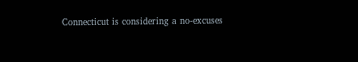Connecticut is considering a no-excuses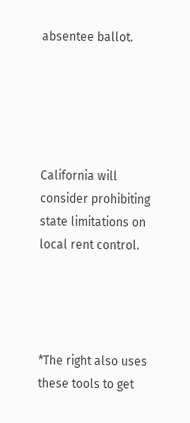absentee ballot.





California will consider prohibiting state limitations on local rent control.




*The right also uses these tools to get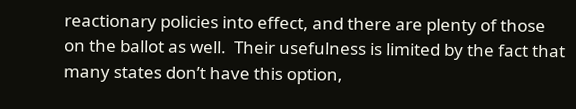reactionary policies into effect, and there are plenty of those on the ballot as well.  Their usefulness is limited by the fact that many states don’t have this option,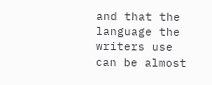and that the language the writers use can be almost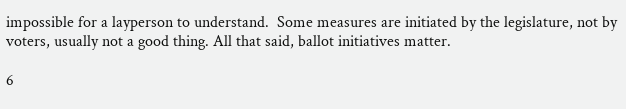impossible for a layperson to understand.  Some measures are initiated by the legislature, not by voters, usually not a good thing. All that said, ballot initiatives matter.

6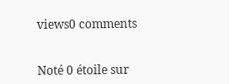views0 comments


Noté 0 étoile sur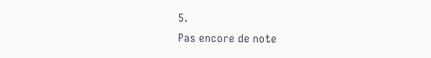5.
Pas encore de note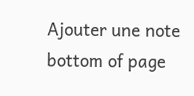Ajouter une note
bottom of page